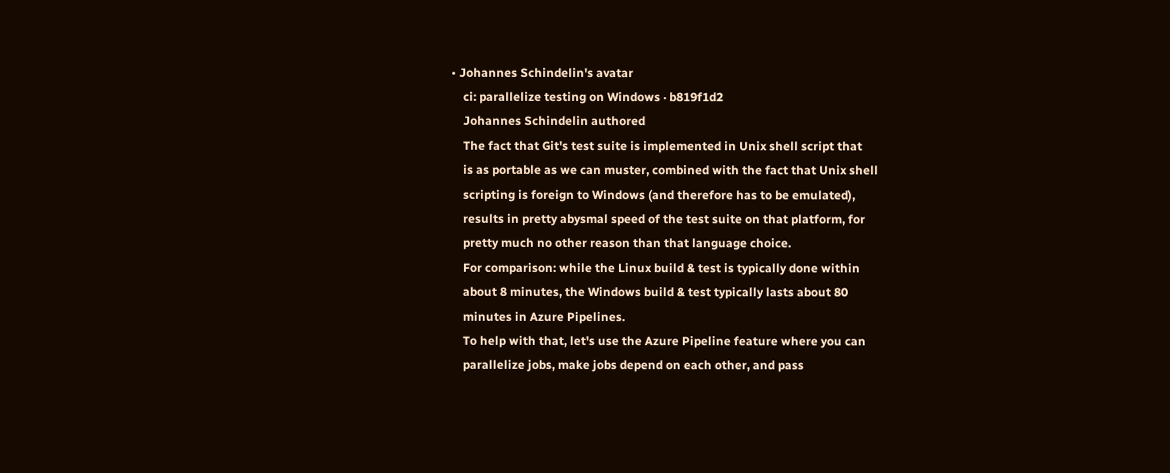• Johannes Schindelin's avatar
    ci: parallelize testing on Windows · b819f1d2
    Johannes Schindelin authored
    The fact that Git's test suite is implemented in Unix shell script that
    is as portable as we can muster, combined with the fact that Unix shell
    scripting is foreign to Windows (and therefore has to be emulated),
    results in pretty abysmal speed of the test suite on that platform, for
    pretty much no other reason than that language choice.
    For comparison: while the Linux build & test is typically done within
    about 8 minutes, the Windows build & test typically lasts about 80
    minutes in Azure Pipelines.
    To help with that, let's use the Azure Pipeline feature where you can
    parallelize jobs, make jobs depend on each other, and pass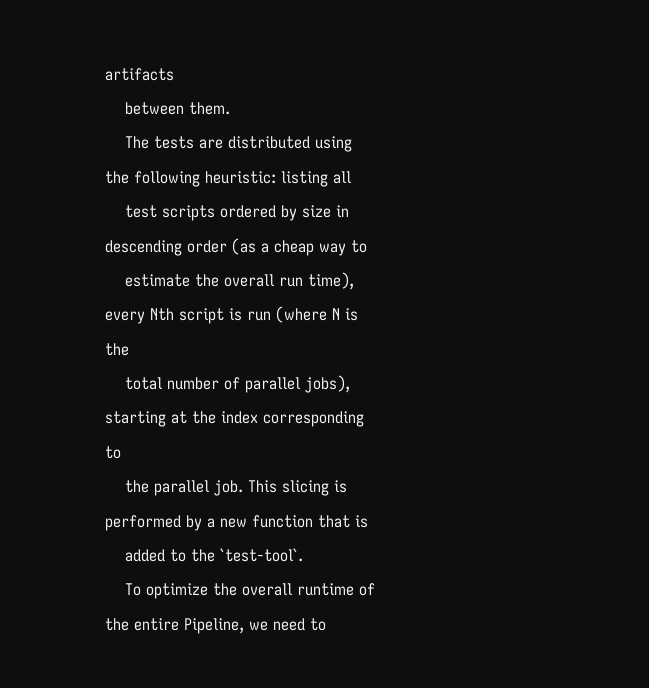artifacts
    between them.
    The tests are distributed using the following heuristic: listing all
    test scripts ordered by size in descending order (as a cheap way to
    estimate the overall run time), every Nth script is run (where N is the
    total number of parallel jobs), starting at the index corresponding to
    the parallel job. This slicing is performed by a new function that is
    added to the `test-tool`.
    To optimize the overall runtime of the entire Pipeline, we need to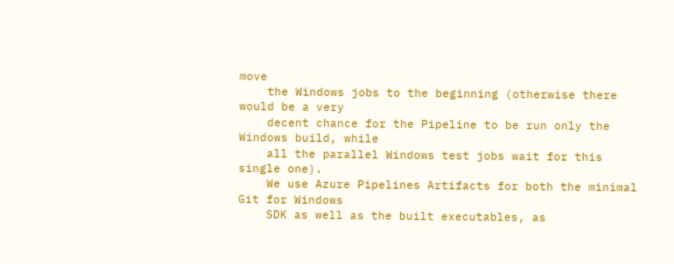move
    the Windows jobs to the beginning (otherwise there would be a very
    decent chance for the Pipeline to be run only the Windows build, while
    all the parallel Windows test jobs wait for this single one).
    We use Azure Pipelines Artifacts for both the minimal Git for Windows
    SDK as well as the built executables, as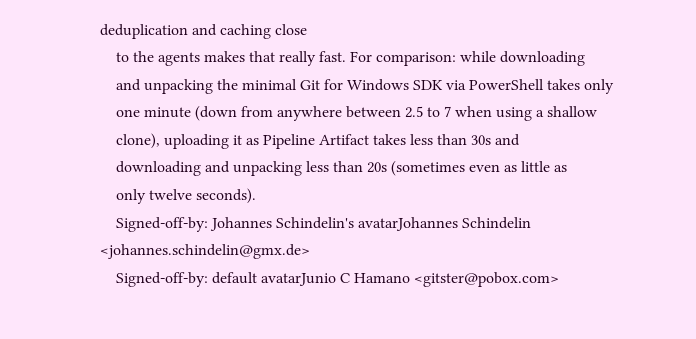deduplication and caching close
    to the agents makes that really fast. For comparison: while downloading
    and unpacking the minimal Git for Windows SDK via PowerShell takes only
    one minute (down from anywhere between 2.5 to 7 when using a shallow
    clone), uploading it as Pipeline Artifact takes less than 30s and
    downloading and unpacking less than 20s (sometimes even as little as
    only twelve seconds).
    Signed-off-by: Johannes Schindelin's avatarJohannes Schindelin <johannes.schindelin@gmx.de>
    Signed-off-by: default avatarJunio C Hamano <gitster@pobox.com>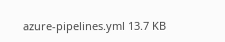azure-pipelines.yml 13.7 KB